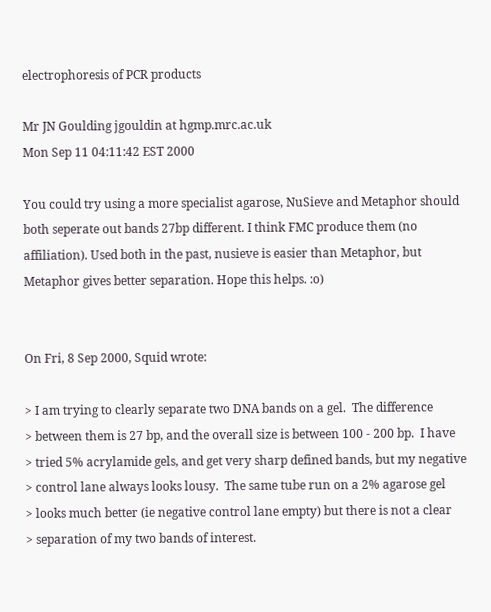electrophoresis of PCR products

Mr JN Goulding jgouldin at hgmp.mrc.ac.uk
Mon Sep 11 04:11:42 EST 2000

You could try using a more specialist agarose, NuSieve and Metaphor should
both seperate out bands 27bp different. I think FMC produce them (no
affiliation). Used both in the past, nusieve is easier than Metaphor, but
Metaphor gives better separation. Hope this helps. :o)


On Fri, 8 Sep 2000, Squid wrote:

> I am trying to clearly separate two DNA bands on a gel.  The difference
> between them is 27 bp, and the overall size is between 100 - 200 bp.  I have
> tried 5% acrylamide gels, and get very sharp defined bands, but my negative
> control lane always looks lousy.  The same tube run on a 2% agarose gel
> looks much better (ie negative control lane empty) but there is not a clear
> separation of my two bands of interest.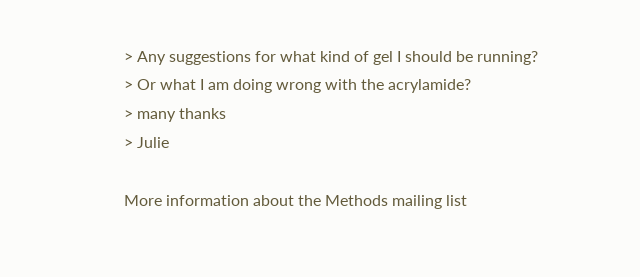> Any suggestions for what kind of gel I should be running?
> Or what I am doing wrong with the acrylamide?
> many thanks
> Julie

More information about the Methods mailing list